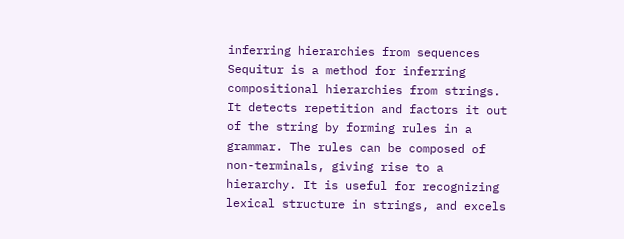inferring hierarchies from sequences
Sequitur is a method for inferring compositional hierarchies from strings. It detects repetition and factors it out of the string by forming rules in a grammar. The rules can be composed of non-terminals, giving rise to a hierarchy. It is useful for recognizing lexical structure in strings, and excels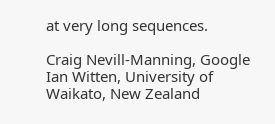at very long sequences.

Craig Nevill-Manning, Google
Ian Witten, University of Waikato, New Zealand